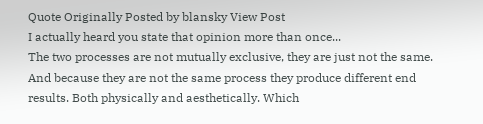Quote Originally Posted by blansky View Post
I actually heard you state that opinion more than once...
The two processes are not mutually exclusive, they are just not the same. And because they are not the same process they produce different end results. Both physically and aesthetically. Which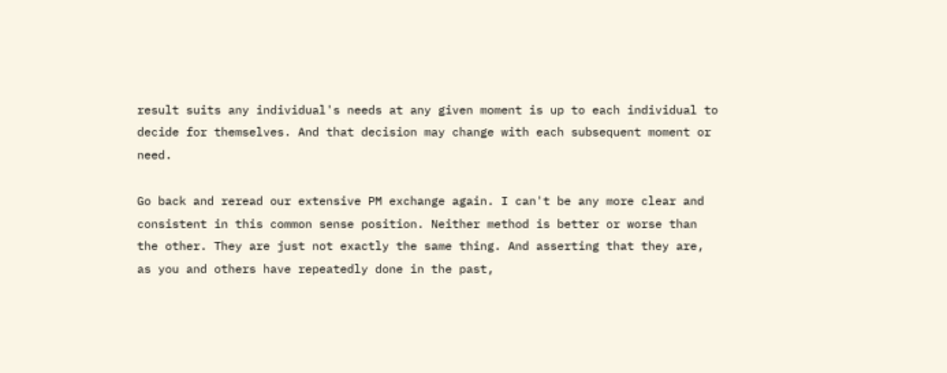result suits any individual's needs at any given moment is up to each individual to decide for themselves. And that decision may change with each subsequent moment or need.

Go back and reread our extensive PM exchange again. I can't be any more clear and consistent in this common sense position. Neither method is better or worse than the other. They are just not exactly the same thing. And asserting that they are, as you and others have repeatedly done in the past,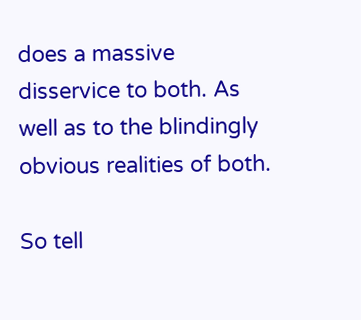does a massive disservice to both. As well as to the blindingly obvious realities of both.

So tell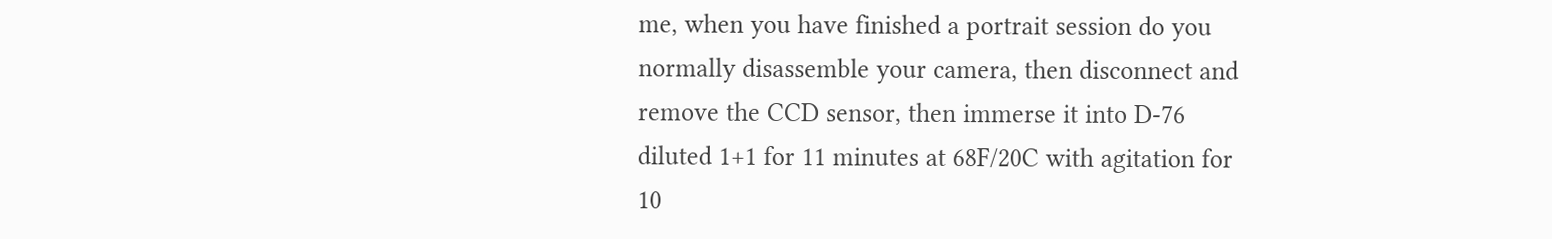me, when you have finished a portrait session do you normally disassemble your camera, then disconnect and remove the CCD sensor, then immerse it into D-76 diluted 1+1 for 11 minutes at 68F/20C with agitation for 10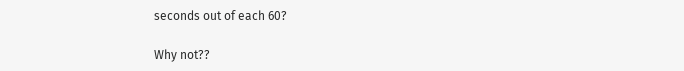seconds out of each 60?

Why not??